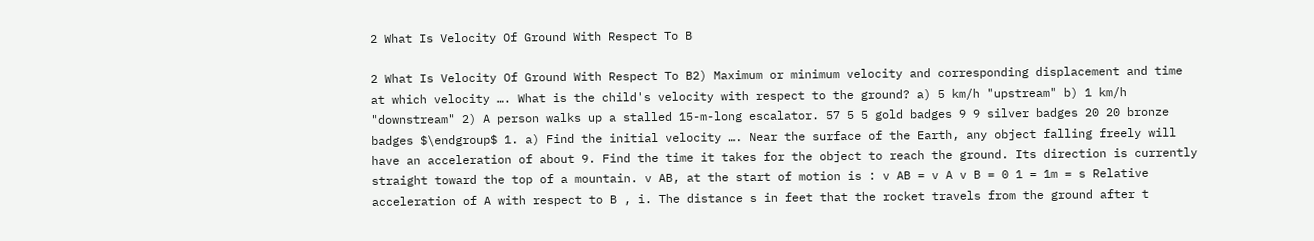2 What Is Velocity Of Ground With Respect To B

2 What Is Velocity Of Ground With Respect To B2) Maximum or minimum velocity and corresponding displacement and time at which velocity …. What is the child's velocity with respect to the ground? a) 5 km/h "upstream" b) 1 km/h "downstream" 2) A person walks up a stalled 15-m-long escalator. 57 5 5 gold badges 9 9 silver badges 20 20 bronze badges $\endgroup$ 1. a) Find the initial velocity …. Near the surface of the Earth, any object falling freely will have an acceleration of about 9. Find the time it takes for the object to reach the ground. Its direction is currently straight toward the top of a mountain. v AB, at the start of motion is : v AB = v A v B = 0 1 = 1m = s Relative acceleration of A with respect to B , i. The distance s in feet that the rocket travels from the ground after t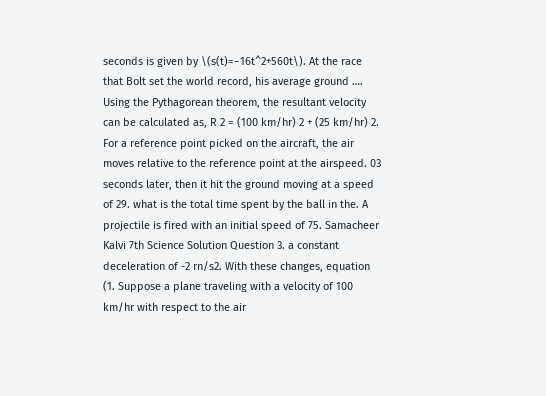seconds is given by \(s(t)=−16t^2+560t\). At the race that Bolt set the world record, his average ground …. Using the Pythagorean theorem, the resultant velocity can be calculated as, R 2 = (100 km/hr) 2 + (25 km/hr) 2. For a reference point picked on the aircraft, the air moves relative to the reference point at the airspeed. 03 seconds later, then it hit the ground moving at a speed of 29. what is the total time spent by the ball in the. A projectile is fired with an initial speed of 75. Samacheer Kalvi 7th Science Solution Question 3. a constant deceleration of -2 rn/s2. With these changes, equation (1. Suppose a plane traveling with a velocity of 100 km/hr with respect to the air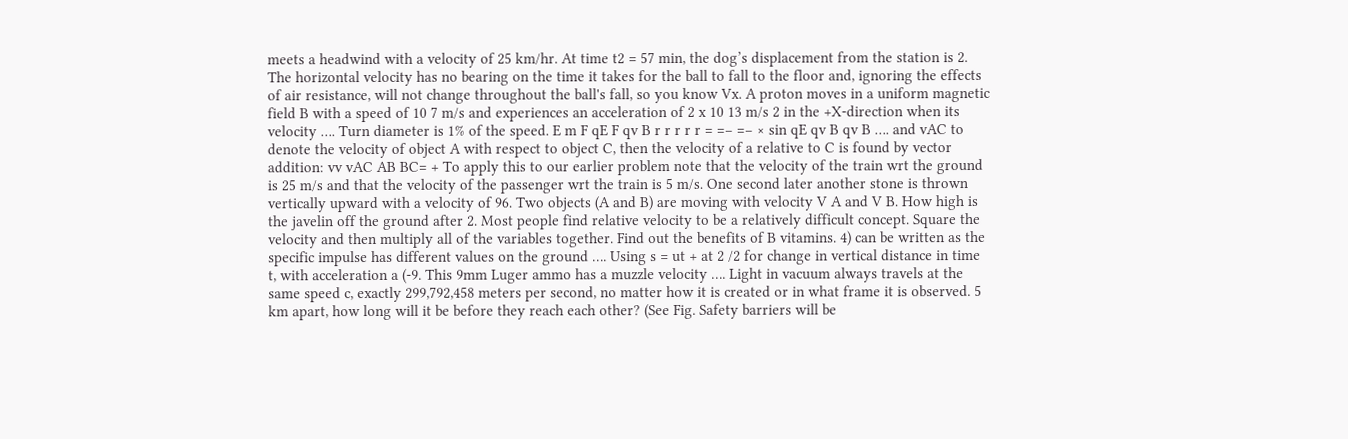meets a headwind with a velocity of 25 km/hr. At time t2 = 57 min, the dog’s displacement from the station is 2. The horizontal velocity has no bearing on the time it takes for the ball to fall to the floor and, ignoring the effects of air resistance, will not change throughout the ball's fall, so you know Vx. A proton moves in a uniform magnetic field B with a speed of 10 7 m/s and experiences an acceleration of 2 x 10 13 m/s 2 in the +X-direction when its velocity …. Turn diameter is 1% of the speed. E m F qE F qv B r r r r r = =− =− × sin qE qv B qv B …. and vAC to denote the velocity of object A with respect to object C, then the velocity of a relative to C is found by vector addition: vv vAC AB BC= + To apply this to our earlier problem note that the velocity of the train wrt the ground is 25 m/s and that the velocity of the passenger wrt the train is 5 m/s. One second later another stone is thrown vertically upward with a velocity of 96. Two objects (A and B) are moving with velocity V A and V B. How high is the javelin off the ground after 2. Most people find relative velocity to be a relatively difficult concept. Square the velocity and then multiply all of the variables together. Find out the benefits of B vitamins. 4) can be written as the specific impulse has different values on the ground …. Using s = ut + at 2 /2 for change in vertical distance in time t, with acceleration a (-9. This 9mm Luger ammo has a muzzle velocity …. Light in vacuum always travels at the same speed c, exactly 299,792,458 meters per second, no matter how it is created or in what frame it is observed. 5 km apart, how long will it be before they reach each other? (See Fig. Safety barriers will be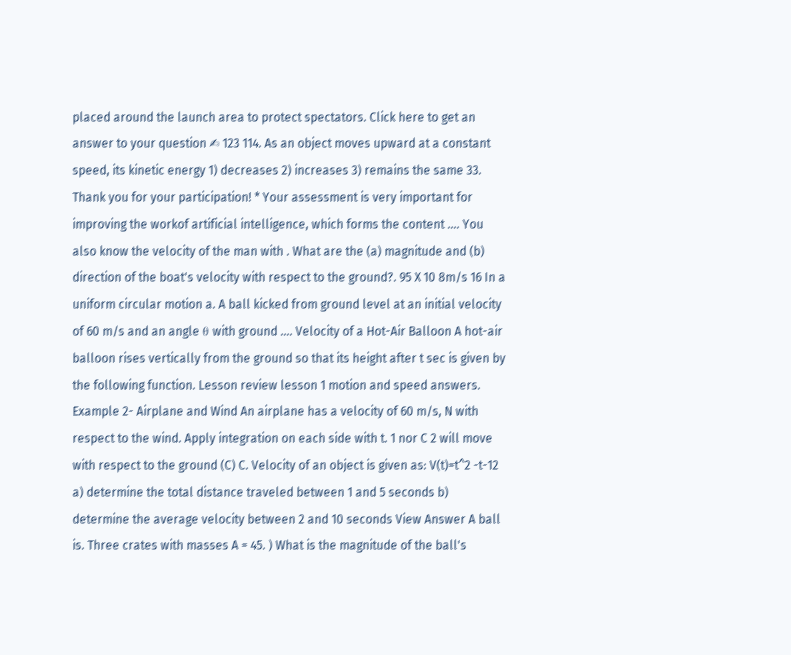placed around the launch area to protect spectators. Click here to get an answer to your question ✍ 123 114. As an object moves upward at a constant speed, its kinetic energy 1) decreases 2) increases 3) remains the same 33. Thank you for your participation! * Your assessment is very important for improving the workof artificial intelligence, which forms the content …. You also know the velocity of the man with . What are the (a) magnitude and (b) direction of the boat's velocity with respect to the ground?. 95 X 10 8m/s 16 In a uniform circular motion a. A ball kicked from ground level at an initial velocity of 60 m/s and an angle θ with ground …. Velocity of a Hot-Air Balloon A hot-air balloon rises vertically from the ground so that its height after t sec is given by the following function. Lesson review lesson 1 motion and speed answers. Example 2- Airplane and Wind An airplane has a velocity of 60 m/s, N with respect to the wind. Apply integration on each side with t. 1 nor C 2 will move with respect to the ground (C) C. Velocity of an object is given as: V(t)=t^2 -t-12 a) determine the total distance traveled between 1 and 5 seconds b) determine the average velocity between 2 and 10 seconds View Answer A ball is. Three crates with masses A = 45. ) What is the magnitude of the ball's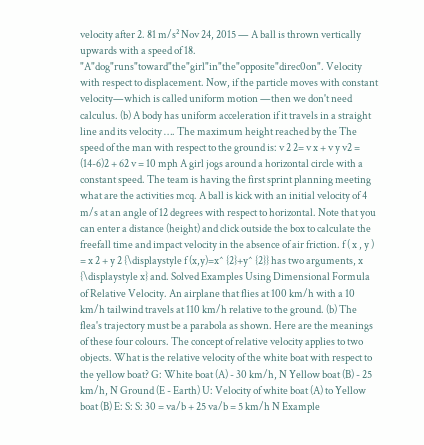velocity after 2. 81 m/s² Nov 24, 2015 — A ball is thrown vertically upwards with a speed of 18. "A"dog"runs"toward"the"girl"in"the"opposite"direc0on". Velocity with respect to displacement. Now, if the particle moves with constant velocity—which is called uniform motion —then we don't need calculus. (b) A body has uniform acceleration if it travels in a straight line and its velocity …. The maximum height reached by the The speed of the man with respect to the ground is: v 2 2= v x + v y v2 = (14-6)2 + 62 v = 10 mph A girl jogs around a horizontal circle with a constant speed. The team is having the first sprint planning meeting what are the activities mcq. A ball is kick with an initial velocity of 4 m/s at an angle of 12 degrees with respect to horizontal. Note that you can enter a distance (height) and click outside the box to calculate the freefall time and impact velocity in the absence of air friction. f ( x , y ) = x 2 + y 2 {\displaystyle f (x,y)=x^ {2}+y^ {2}} has two arguments, x {\displaystyle x} and. Solved Examples Using Dimensional Formula of Relative Velocity. An airplane that flies at 100 km/h with a 10 km/h tailwind travels at 110 km/h relative to the ground. (b) The flea's trajectory must be a parabola as shown. Here are the meanings of these four colours. The concept of relative velocity applies to two objects. What is the relative velocity of the white boat with respect to the yellow boat? G: White boat (A) - 30 km/h, N Yellow boat (B) - 25 km/h, N Ground (E - Earth) U: Velocity of white boat (A) to Yellow boat (B) E: S: S: 30 = va/b + 25 va/b = 5 km/h N Example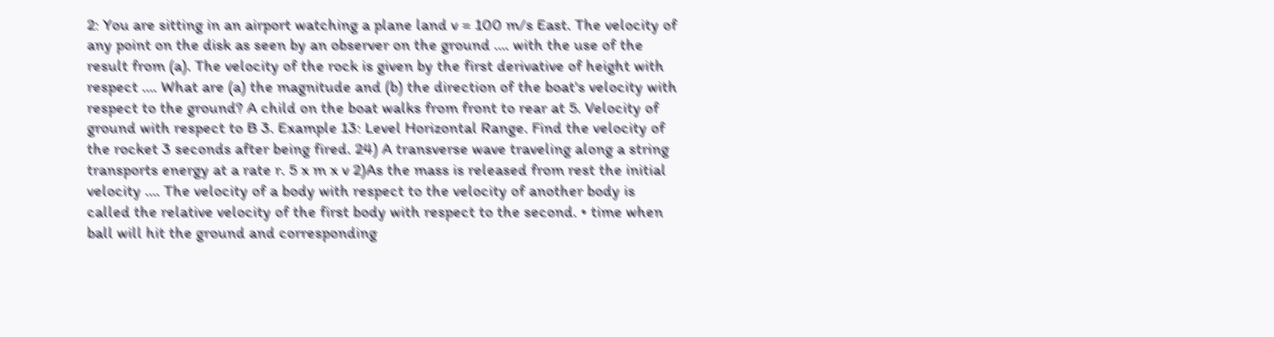2: You are sitting in an airport watching a plane land v = 100 m/s East. The velocity of any point on the disk as seen by an observer on the ground …. with the use of the result from (a). The velocity of the rock is given by the first derivative of height with respect …. What are (a) the magnitude and (b) the direction of the boat's velocity with respect to the ground? A child on the boat walks from front to rear at 5. Velocity of ground with respect to B 3. Example 13: Level Horizontal Range. Find the velocity of the rocket 3 seconds after being fired. 24) A transverse wave traveling along a string transports energy at a rate r. 5 x m x v 2)As the mass is released from rest the initial velocity …. The velocity of a body with respect to the velocity of another body is called the relative velocity of the first body with respect to the second. • time when ball will hit the ground and corresponding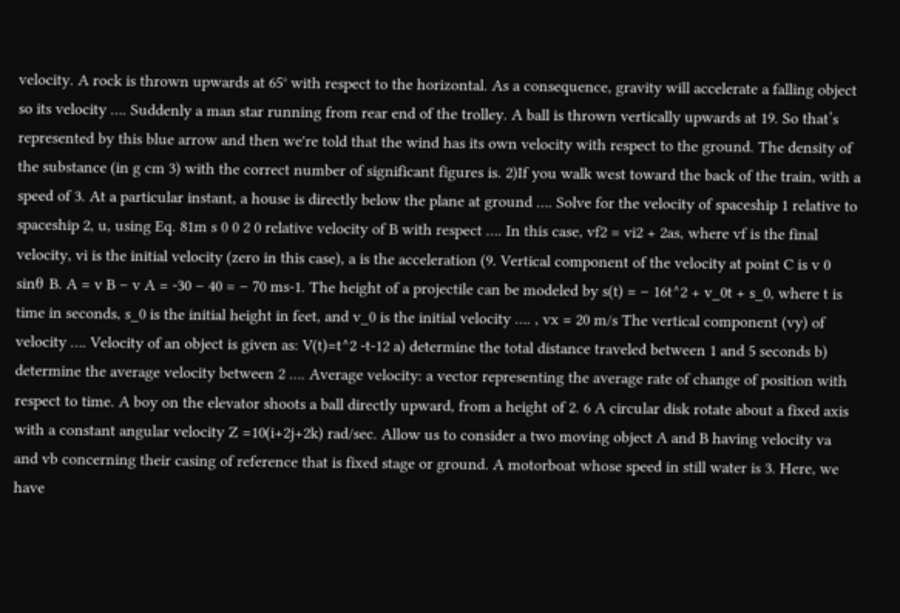velocity. A rock is thrown upwards at 65° with respect to the horizontal. As a consequence, gravity will accelerate a falling object so its velocity …. Suddenly a man star running from rear end of the trolley. A ball is thrown vertically upwards at 19. So that’s represented by this blue arrow and then we're told that the wind has its own velocity with respect to the ground. The density of the substance (in g cm 3) with the correct number of significant figures is. 2)If you walk west toward the back of the train, with a speed of 3. At a particular instant, a house is directly below the plane at ground …. Solve for the velocity of spaceship 1 relative to spaceship 2, u, using Eq. 81m s 0 0 2 0 relative velocity of B with respect …. In this case, vf2 = vi2 + 2as, where vf is the final velocity, vi is the initial velocity (zero in this case), a is the acceleration (9. Vertical component of the velocity at point C is v 0 sinθ B. A = v B – v A = -30 – 40 = – 70 ms-1. The height of a projectile can be modeled by s(t) = – 16t^2 + v_0t + s_0, where t is time in seconds, s_0 is the initial height in feet, and v_0 is the initial velocity …. , vx = 20 m/s The vertical component (vy) of velocity …. Velocity of an object is given as: V(t)=t^2 -t-12 a) determine the total distance traveled between 1 and 5 seconds b) determine the average velocity between 2 …. Average velocity: a vector representing the average rate of change of position with respect to time. A boy on the elevator shoots a ball directly upward, from a height of 2. 6 A circular disk rotate about a fixed axis with a constant angular velocity Z =10(i+2j+2k) rad/sec. Allow us to consider a two moving object A and B having velocity va and vb concerning their casing of reference that is fixed stage or ground. A motorboat whose speed in still water is 3. Here, we have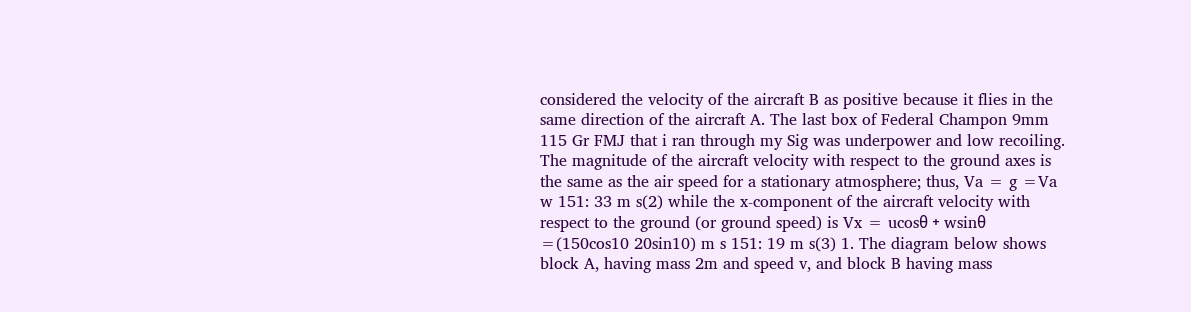considered the velocity of the aircraft B as positive because it flies in the same direction of the aircraft A. The last box of Federal Champon 9mm 115 Gr FMJ that i ran through my Sig was underpower and low recoiling. The magnitude of the aircraft velocity with respect to the ground axes is the same as the air speed for a stationary atmosphere; thus, Va = g =Va w 151: 33 m s(2) while the x-component of the aircraft velocity with respect to the ground (or ground speed) is Vx = ucosθ + wsinθ =(150cos10 20sin10) m s 151: 19 m s(3) 1. The diagram below shows block A, having mass 2m and speed v, and block B having mass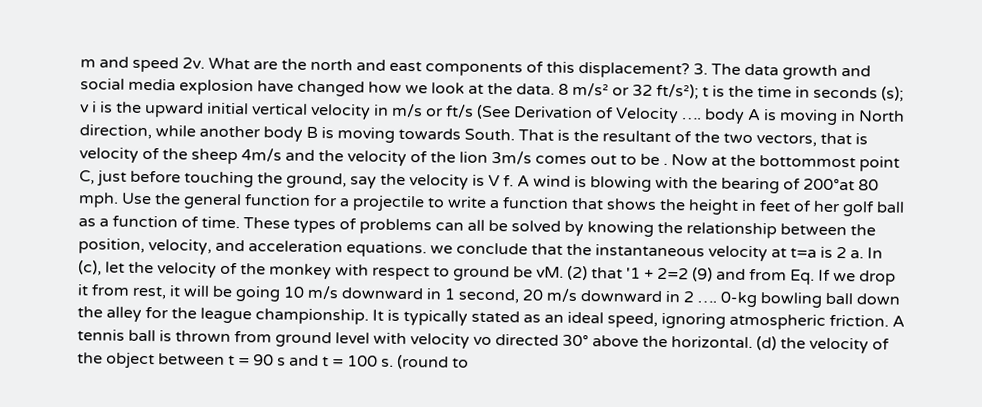m and speed 2v. What are the north and east components of this displacement? 3. The data growth and social media explosion have changed how we look at the data. 8 m/s² or 32 ft/s²); t is the time in seconds (s); v i is the upward initial vertical velocity in m/s or ft/s (See Derivation of Velocity …. body A is moving in North direction, while another body B is moving towards South. That is the resultant of the two vectors, that is velocity of the sheep 4m/s and the velocity of the lion 3m/s comes out to be . Now at the bottommost point C, just before touching the ground, say the velocity is V f. A wind is blowing with the bearing of 200°at 80 mph. Use the general function for a projectile to write a function that shows the height in feet of her golf ball as a function of time. These types of problems can all be solved by knowing the relationship between the position, velocity, and acceleration equations. we conclude that the instantaneous velocity at t=a is 2 a. In (c), let the velocity of the monkey with respect to ground be vM. (2) that '1 + 2=2 (9) and from Eq. If we drop it from rest, it will be going 10 m/s downward in 1 second, 20 m/s downward in 2 …. 0-kg bowling ball down the alley for the league championship. It is typically stated as an ideal speed, ignoring atmospheric friction. A tennis ball is thrown from ground level with velocity vo directed 30° above the horizontal. (d) the velocity of the object between t = 90 s and t = 100 s. (round to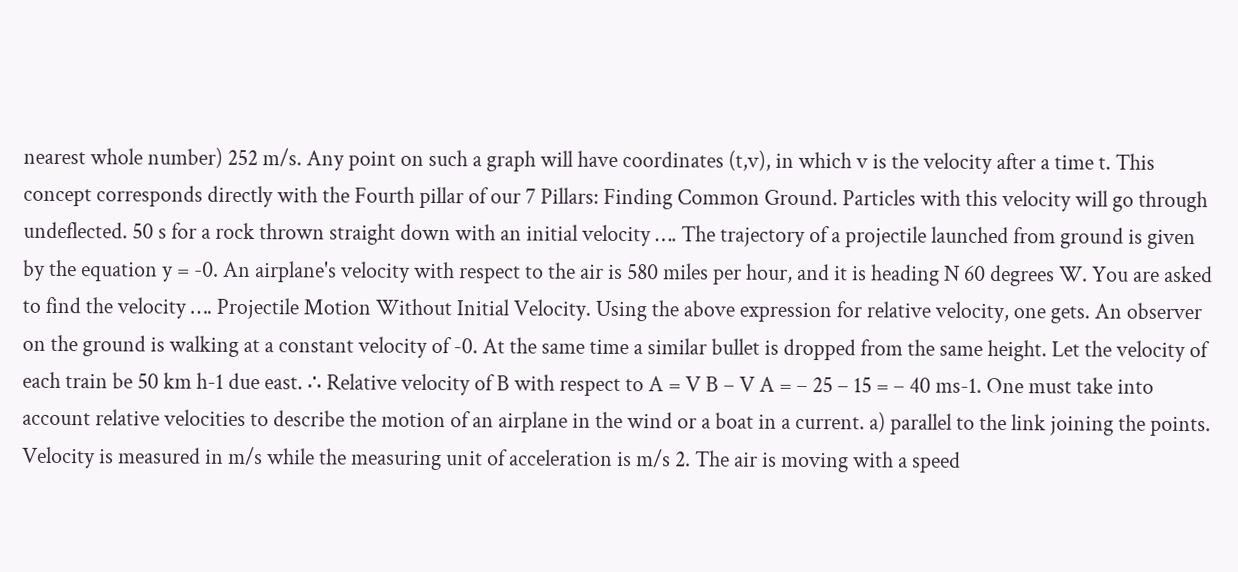nearest whole number) 252 m/s. Any point on such a graph will have coordinates (t,v), in which v is the velocity after a time t. This concept corresponds directly with the Fourth pillar of our 7 Pillars: Finding Common Ground. Particles with this velocity will go through undeflected. 50 s for a rock thrown straight down with an initial velocity …. The trajectory of a projectile launched from ground is given by the equation y = -0. An airplane's velocity with respect to the air is 580 miles per hour, and it is heading N 60 degrees W. You are asked to find the velocity …. Projectile Motion Without Initial Velocity. Using the above expression for relative velocity, one gets. An observer on the ground is walking at a constant velocity of -0. At the same time a similar bullet is dropped from the same height. Let the velocity of each train be 50 km h-1 due east. ∴ Relative velocity of B with respect to A = V B – V A = – 25 – 15 = – 40 ms-1. One must take into account relative velocities to describe the motion of an airplane in the wind or a boat in a current. a) parallel to the link joining the points. Velocity is measured in m/s while the measuring unit of acceleration is m/s 2. The air is moving with a speed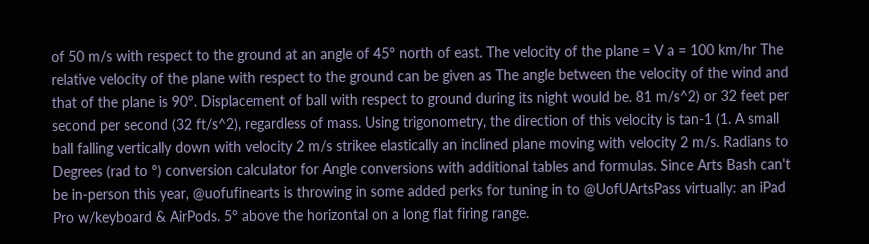of 50 m/s with respect to the ground at an angle of 45° north of east. The velocity of the plane = V a = 100 km/hr The relative velocity of the plane with respect to the ground can be given as The angle between the velocity of the wind and that of the plane is 90°. Displacement of ball with respect to ground during its night would be. 81 m/s^2) or 32 feet per second per second (32 ft/s^2), regardless of mass. Using trigonometry, the direction of this velocity is tan-1 (1. A small ball falling vertically down with velocity 2 m/s strikee elastically an inclined plane moving with velocity 2 m/s. Radians to Degrees (rad to º) conversion calculator for Angle conversions with additional tables and formulas. Since Arts Bash can't be in-person this year, @uofufinearts is throwing in some added perks for tuning in to @UofUArtsPass virtually: an iPad Pro w/keyboard & AirPods. 5° above the horizontal on a long flat firing range.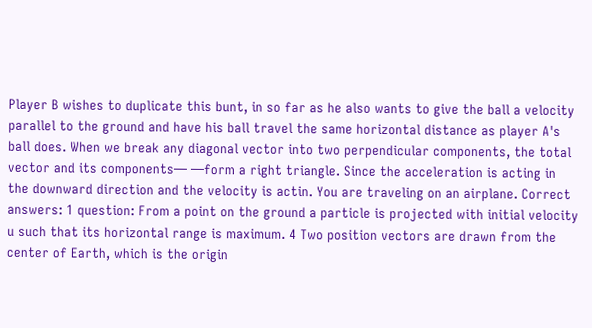Player B wishes to duplicate this bunt, in so far as he also wants to give the ball a velocity parallel to the ground and have his ball travel the same horizontal distance as player A's ball does. When we break any diagonal vector into two perpendicular components, the total vector and its components— —form a right triangle. Since the acceleration is acting in the downward direction and the velocity is actin. You are traveling on an airplane. Correct answers: 1 question: From a point on the ground a particle is projected with initial velocity u such that its horizontal range is maximum. 4 Two position vectors are drawn from the center of Earth, which is the origin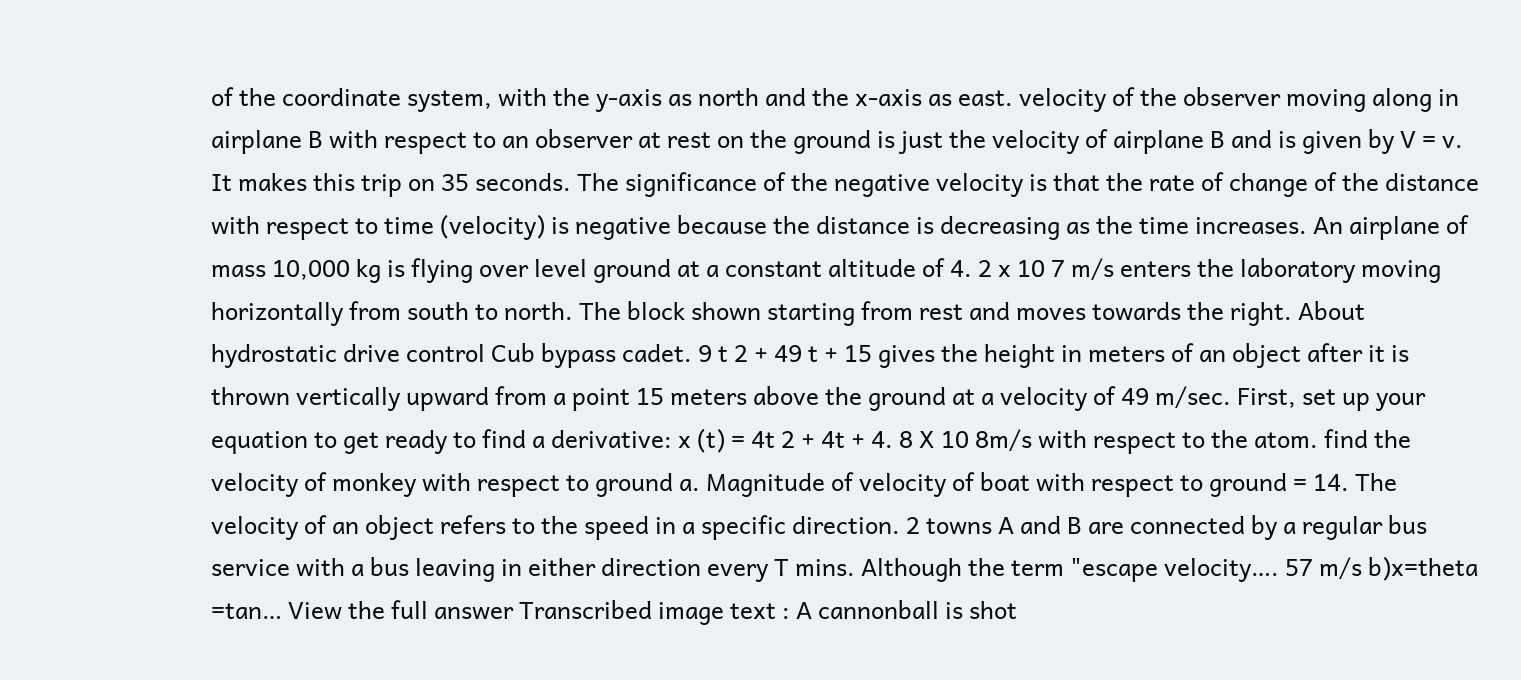of the coordinate system, with the y-axis as north and the x-axis as east. velocity of the observer moving along in airplane B with respect to an observer at rest on the ground is just the velocity of airplane B and is given by V = v. It makes this trip on 35 seconds. The significance of the negative velocity is that the rate of change of the distance with respect to time (velocity) is negative because the distance is decreasing as the time increases. An airplane of mass 10,000 kg is flying over level ground at a constant altitude of 4. 2 x 10 7 m/s enters the laboratory moving horizontally from south to north. The block shown starting from rest and moves towards the right. About hydrostatic drive control Cub bypass cadet. 9 t 2 + 49 t + 15 gives the height in meters of an object after it is thrown vertically upward from a point 15 meters above the ground at a velocity of 49 m/sec. First, set up your equation to get ready to find a derivative: x (t) = 4t 2 + 4t + 4. 8 X 10 8m/s with respect to the atom. find the velocity of monkey with respect to ground a. Magnitude of velocity of boat with respect to ground = 14. The velocity of an object refers to the speed in a specific direction. 2 towns A and B are connected by a regular bus service with a bus leaving in either direction every T mins. Although the term "escape velocity…. 57 m/s b)x=theta =tan… View the full answer Transcribed image text : A cannonball is shot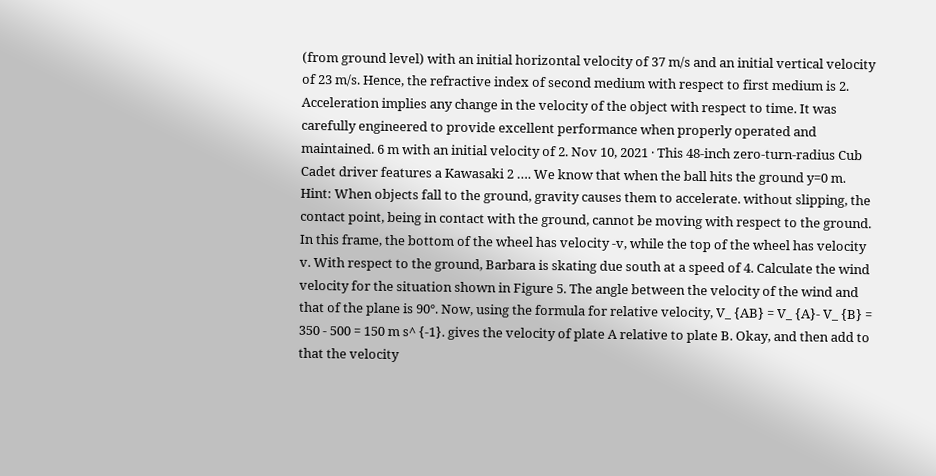(from ground level) with an initial horizontal velocity of 37 m/s and an initial vertical velocity of 23 m/s. Hence, the refractive index of second medium with respect to first medium is 2. Acceleration implies any change in the velocity of the object with respect to time. It was carefully engineered to provide excellent performance when properly operated and maintained. 6 m with an initial velocity of 2. Nov 10, 2021 · This 48-inch zero-turn-radius Cub Cadet driver features a Kawasaki 2 …. We know that when the ball hits the ground y=0 m. Hint: When objects fall to the ground, gravity causes them to accelerate. without slipping, the contact point, being in contact with the ground, cannot be moving with respect to the ground. In this frame, the bottom of the wheel has velocity -v, while the top of the wheel has velocity v. With respect to the ground, Barbara is skating due south at a speed of 4. Calculate the wind velocity for the situation shown in Figure 5. The angle between the velocity of the wind and that of the plane is 90°. Now, using the formula for relative velocity, V_ {AB} = V_ {A}- V_ {B} = 350 - 500 = 150 m s^ {-1}. gives the velocity of plate A relative to plate B. Okay, and then add to that the velocity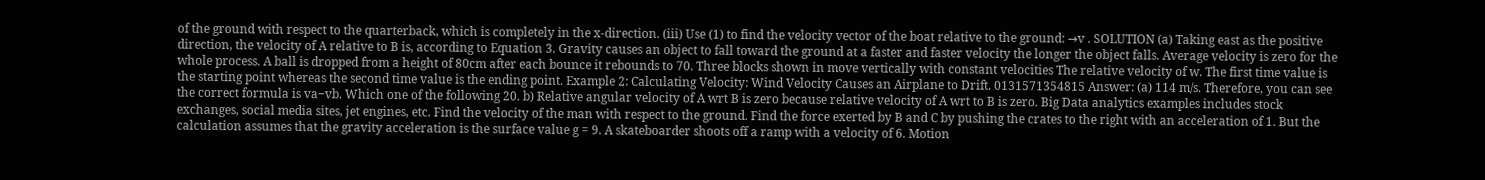of the ground with respect to the quarterback, which is completely in the x-direction. (iii) Use (1) to find the velocity vector of the boat relative to the ground: →v . SOLUTION (a) Taking east as the positive direction, the velocity of A relative to B is, according to Equation 3. Gravity causes an object to fall toward the ground at a faster and faster velocity the longer the object falls. Average velocity is zero for the whole process. A ball is dropped from a height of 80cm after each bounce it rebounds to 70. Three blocks shown in move vertically with constant velocities The relative velocity of w. The first time value is the starting point whereas the second time value is the ending point. Example 2: Calculating Velocity: Wind Velocity Causes an Airplane to Drift. 0131571354815 Answer: (a) 114 m/s. Therefore, you can see the correct formula is va−vb. Which one of the following 20. b) Relative angular velocity of A wrt B is zero because relative velocity of A wrt to B is zero. Big Data analytics examples includes stock exchanges, social media sites, jet engines, etc. Find the velocity of the man with respect to the ground. Find the force exerted by B and C by pushing the crates to the right with an acceleration of 1. But the calculation assumes that the gravity acceleration is the surface value g = 9. A skateboarder shoots off a ramp with a velocity of 6. Motion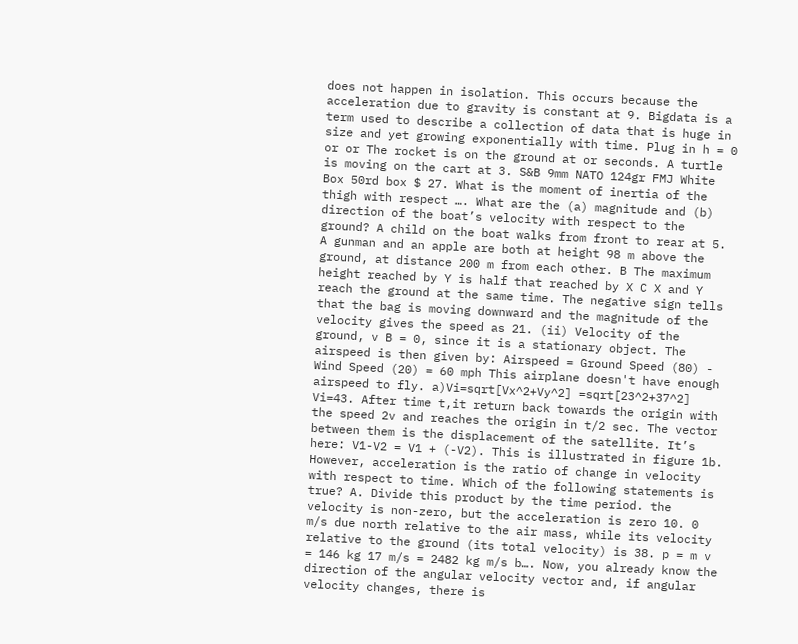does not happen in isolation. This occurs because the acceleration due to gravity is constant at 9. Bigdata is a term used to describe a collection of data that is huge in size and yet growing exponentially with time. Plug in h = 0 or or The rocket is on the ground at or seconds. A turtle is moving on the cart at 3. S&B 9mm NATO 124gr FMJ White Box 50rd box $ 27. What is the moment of inertia of the thigh with respect …. What are the (a) magnitude and (b) direction of the boat’s velocity with respect to the ground? A child on the boat walks from front to rear at 5. A gunman and an apple are both at height 98 m above the ground, at distance 200 m from each other. B The maximum height reached by Y is half that reached by X C X and Y reach the ground at the same time. The negative sign tells that the bag is moving downward and the magnitude of the velocity gives the speed as 21. (ii) Velocity of the ground, v B = 0, since it is a stationary object. The airspeed is then given by: Airspeed = Ground Speed (80) - Wind Speed (20) = 60 mph This airplane doesn't have enough airspeed to fly. a)Vi=sqrt[Vx^2+Vy^2] =sqrt[23^2+37^2] Vi=43. After time t,it return back towards the origin with the speed 2v and reaches the origin in t/2 sec. The vector between them is the displacement of the satellite. It’s here: V1-V2 = V1 + (-V2). This is illustrated in figure 1b. However, acceleration is the ratio of change in velocity with respect to time. Which of the following statements is true? A. Divide this product by the time period. the velocity is non-zero, but the acceleration is zero 10. 0 m/s due north relative to the air mass, while its velocity relative to the ground (its total velocity) is 38. p = m v = 146 kg 17 m/s = 2482 kg m/s b…. Now, you already know the direction of the angular velocity vector and, if angular velocity changes, there is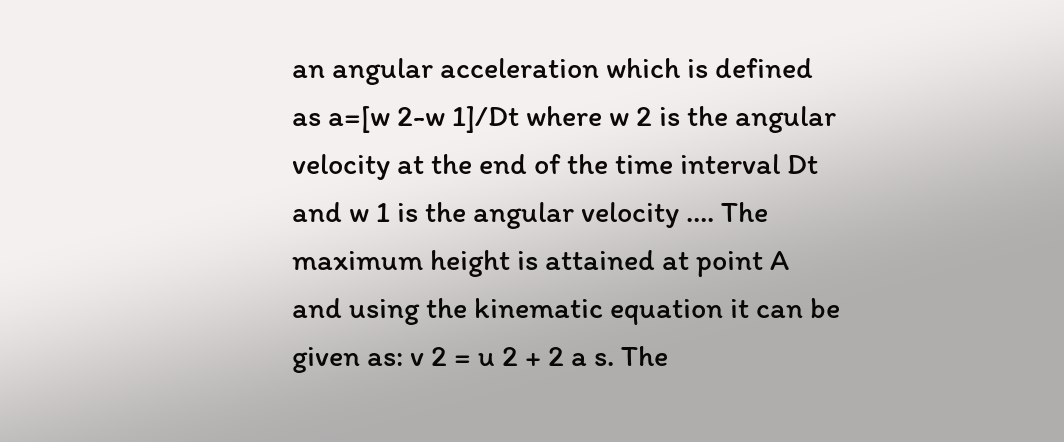an angular acceleration which is defined as a=[w 2-w 1]/Dt where w 2 is the angular velocity at the end of the time interval Dt and w 1 is the angular velocity …. The maximum height is attained at point A and using the kinematic equation it can be given as: v 2 = u 2 + 2 a s. The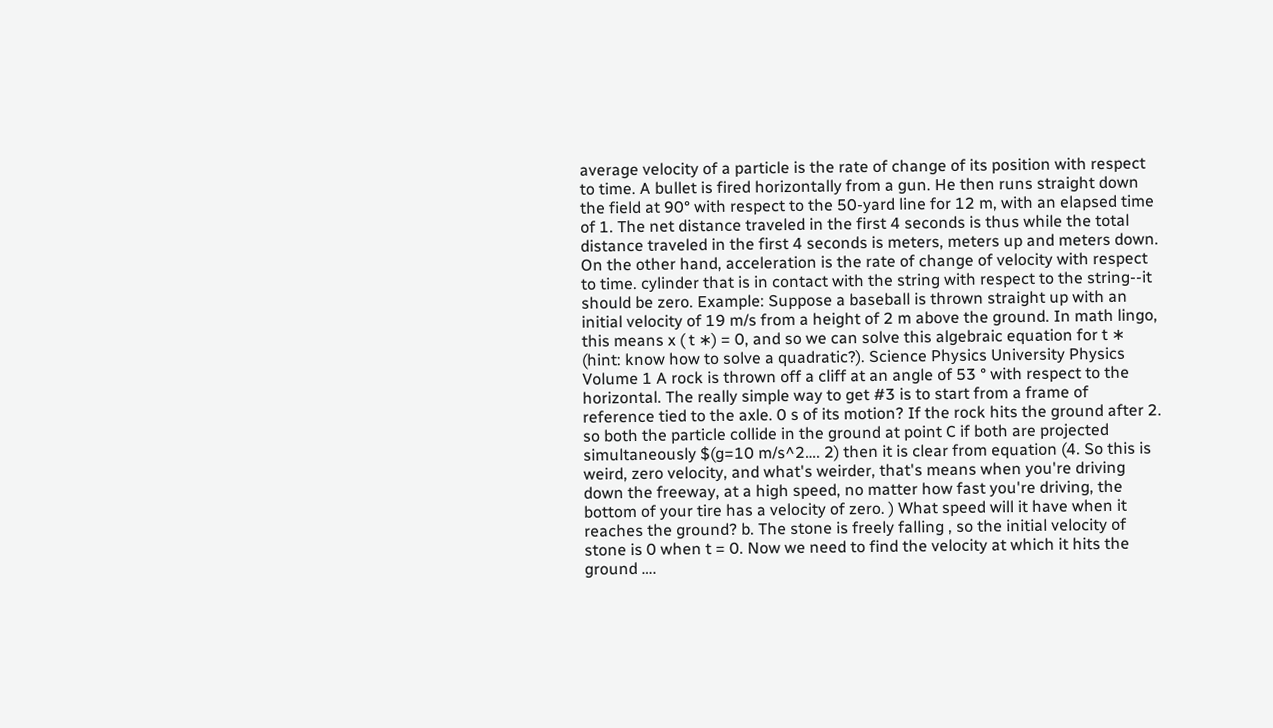average velocity of a particle is the rate of change of its position with respect to time. A bullet is fired horizontally from a gun. He then runs straight down the field at 90° with respect to the 50-yard line for 12 m, with an elapsed time of 1. The net distance traveled in the first 4 seconds is thus while the total distance traveled in the first 4 seconds is meters, meters up and meters down. On the other hand, acceleration is the rate of change of velocity with respect to time. cylinder that is in contact with the string with respect to the string--it should be zero. Example: Suppose a baseball is thrown straight up with an initial velocity of 19 m/s from a height of 2 m above the ground. In math lingo, this means x ( t ∗) = 0, and so we can solve this algebraic equation for t ∗ (hint: know how to solve a quadratic?). Science Physics University Physics Volume 1 A rock is thrown off a cliff at an angle of 53 ° with respect to the horizontal. The really simple way to get #3 is to start from a frame of reference tied to the axle. 0 s of its motion? If the rock hits the ground after 2. so both the particle collide in the ground at point C if both are projected simultaneously $(g=10 m/s^2…. 2) then it is clear from equation (4. So this is weird, zero velocity, and what's weirder, that's means when you're driving down the freeway, at a high speed, no matter how fast you're driving, the bottom of your tire has a velocity of zero. ) What speed will it have when it reaches the ground? b. The stone is freely falling , so the initial velocity of stone is 0 when t = 0. Now we need to find the velocity at which it hits the ground ….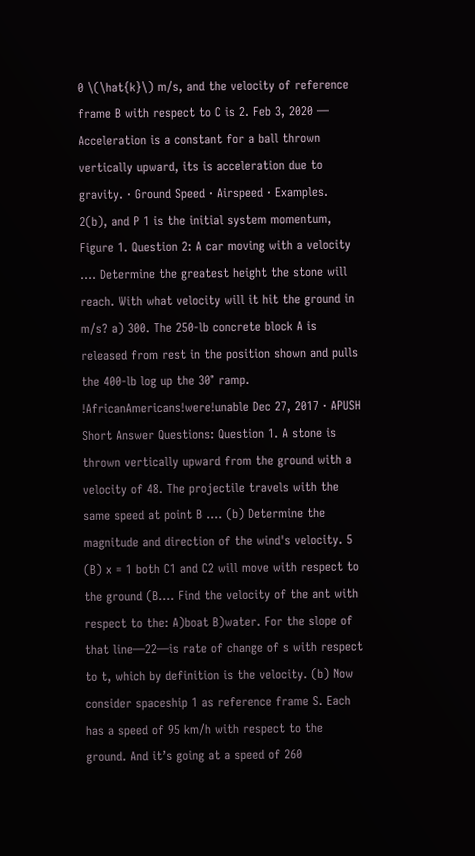0 \(\hat{k}\) m/s, and the velocity of reference frame B with respect to C is 2. Feb 3, 2020 — Acceleration is a constant for a ball thrown vertically upward, its is acceleration due to gravity. · Ground Speed · Airspeed · Examples. 2(b), and P 1 is the initial system momentum, Figure 1. Question 2: A car moving with a velocity …. Determine the greatest height the stone will reach. With what velocity will it hit the ground in m/s? a) 300. The 250-lb concrete block A is released from rest in the position shown and pulls the 400-lb log up the 30° ramp. !AfricanAmericans!were!unable Dec 27, 2017 · APUSH Short Answer Questions: Question 1. A stone is thrown vertically upward from the ground with a velocity of 48. The projectile travels with the same speed at point B …. (b) Determine the magnitude and direction of the wind's velocity. 5 (B) x = 1 both C1 and C2 will move with respect to the ground (B…. Find the velocity of the ant with respect to the: A)boat B)water. For the slope of that line—22—is rate of change of s with respect to t, which by definition is the velocity. (b) Now consider spaceship 1 as reference frame S. Each has a speed of 95 km/h with respect to the ground. And it’s going at a speed of 260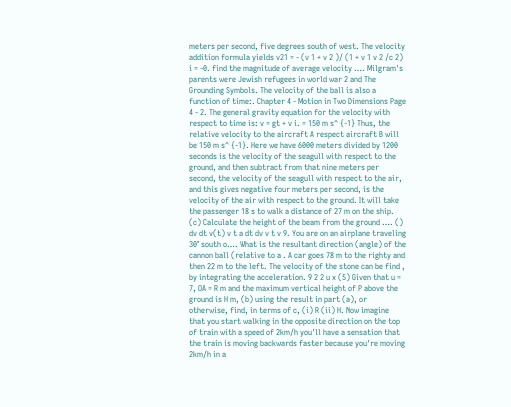meters per second, five degrees south of west. The velocity addition formula yields v21 = - (v 1 + v 2 )/ (1 + v 1 v 2 /c 2) i = -0. find the magnitude of average velocity …. Milgram's parents were Jewish refugees in world war 2 and The Grounding Symbols. The velocity of the ball is also a function of time:. Chapter 4 - Motion in Two Dimensions Page 4 - 2. The general gravity equation for the velocity with respect to time is: v = gt + v i. = 150 m s^ {-1} Thus, the relative velocity to the aircraft A respect aircraft B will be 150 m s^ {-1}. Here we have 6000 meters divided by 1200 seconds is the velocity of the seagull with respect to the ground, and then subtract from that nine meters per second, the velocity of the seagull with respect to the air, and this gives negative four meters per second, is the velocity of the air with respect to the ground. It will take the passenger 18 s to walk a distance of 27 m on the ship. (c) Calculate the height of the beam from the ground …. () dv dt v(t) v t a dt dv v t v 9. You are on an airplane traveling 30° south o…. What is the resultant direction (angle) of the cannon ball (relative to a . A car goes 78 m to the righty and then 22 m to the left. The velocity of the stone can be find , by integrating the acceleration. 9 2 2 u x (5) Given that u = 7, OA = R m and the maximum vertical height of P above the ground is H m, (b) using the result in part (a), or otherwise, find, in terms of c, (i) R (ii) H. Now imagine that you start walking in the opposite direction on the top of train with a speed of 2km/h you'll have a sensation that the train is moving backwards faster because you're moving 2km/h in a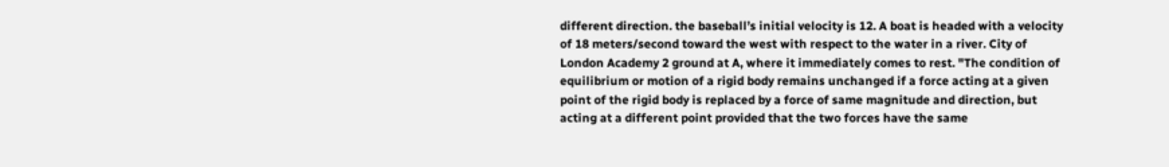different direction. the baseball’s initial velocity is 12. A boat is headed with a velocity of 18 meters/second toward the west with respect to the water in a river. City of London Academy 2 ground at A, where it immediately comes to rest. "The condition of equilibrium or motion of a rigid body remains unchanged if a force acting at a given point of the rigid body is replaced by a force of same magnitude and direction, but acting at a different point provided that the two forces have the same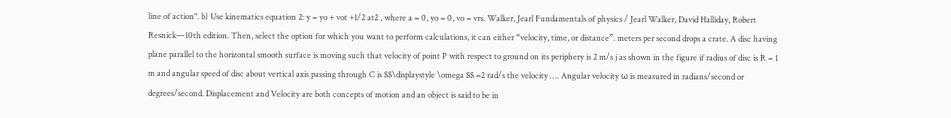line of action". b) Use kinematics equation 2: y = yo + vot +1/2 at2 , where a = 0, yo = 0, vo = vrs. Walker, Jearl Fundamentals of physics / Jearl Walker, David Halliday, Robert Resnick—10th edition. Then, select the option for which you want to perform calculations, it can either “velocity, time, or distance”. meters per second drops a crate. A disc having plane parallel to the horizontal smooth surface is moving such that velocity of point P with respect to ground on its periphery is 2 m/s j as shown in the figure if radius of disc is R = 1 m and angular speed of disc about vertical axis passing through C is $$\displaystyle \omega $$ =2 rad/s the velocity …. Angular velocity ω is measured in radians/second or degrees/second. Displacement and Velocity are both concepts of motion and an object is said to be in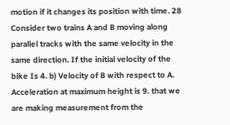motion if it changes its position with time. 28 Consider two trains A and B moving along parallel tracks with the same velocity in the same direction. If the initial velocity of the bike Is 4. b) Velocity of B with respect to A. Acceleration at maximum height is 9. that we are making measurement from the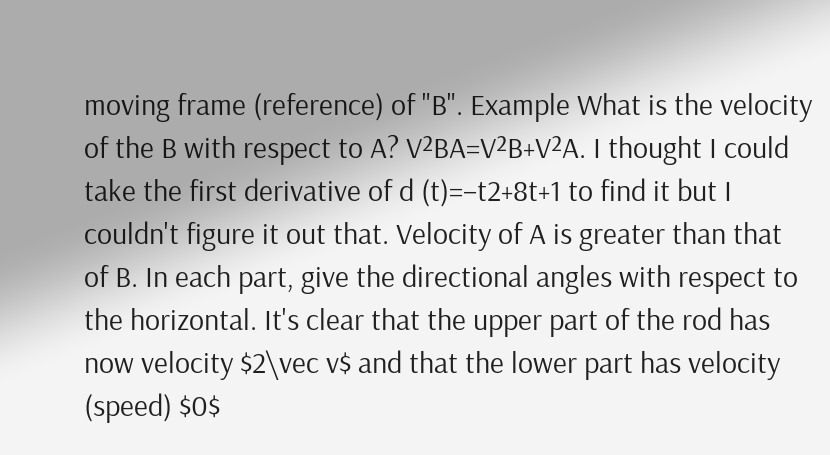moving frame (reference) of "B". Example What is the velocity of the B with respect to A? V²BA=V²B+V²A. I thought I could take the first derivative of d (t)=−t2+8t+1 to find it but I couldn't figure it out that. Velocity of A is greater than that of B. In each part, give the directional angles with respect to the horizontal. It's clear that the upper part of the rod has now velocity $2\vec v$ and that the lower part has velocity (speed) $0$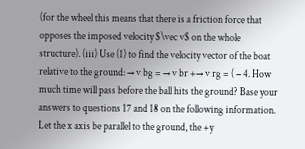(for the wheel this means that there is a friction force that opposes the imposed velocity $\vec v$ on the whole structure). (iii) Use (1) to find the velocity vector of the boat relative to the ground: → v bg = → v br +→ v rg = ( − 4. How much time will pass before the ball hits the ground? Base your answers to questions 17 and 18 on the following information. Let the x axis be parallel to the ground, the +y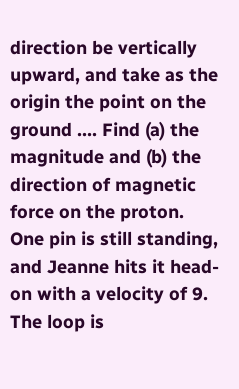direction be vertically upward, and take as the origin the point on the ground …. Find (a) the magnitude and (b) the direction of magnetic force on the proton. One pin is still standing, and Jeanne hits it head-on with a velocity of 9. The loop is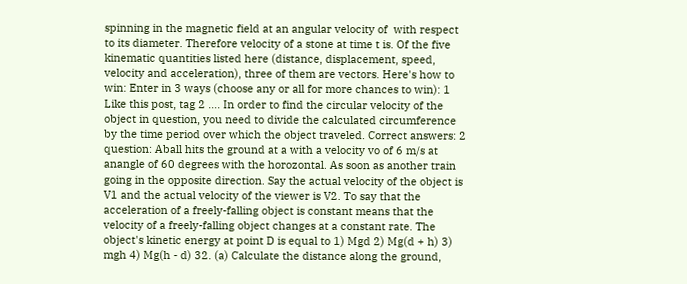spinning in the magnetic field at an angular velocity of  with respect to its diameter. Therefore velocity of a stone at time t is. Of the five kinematic quantities listed here (distance, displacement, speed, velocity and acceleration), three of them are vectors. Here's how to win: Enter in 3 ways (choose any or all for more chances to win): 1 Like this post, tag 2 …. In order to find the circular velocity of the object in question, you need to divide the calculated circumference by the time period over which the object traveled. Correct answers: 2 question: Aball hits the ground at a with a velocity vo of 6 m/s at anangle of 60 degrees with the horozontal. As soon as another train going in the opposite direction. Say the actual velocity of the object is V1 and the actual velocity of the viewer is V2. To say that the acceleration of a freely-falling object is constant means that the velocity of a freely-falling object changes at a constant rate. The object's kinetic energy at point D is equal to 1) Mgd 2) Mg(d + h) 3) mgh 4) Mg(h - d) 32. (a) Calculate the distance along the ground,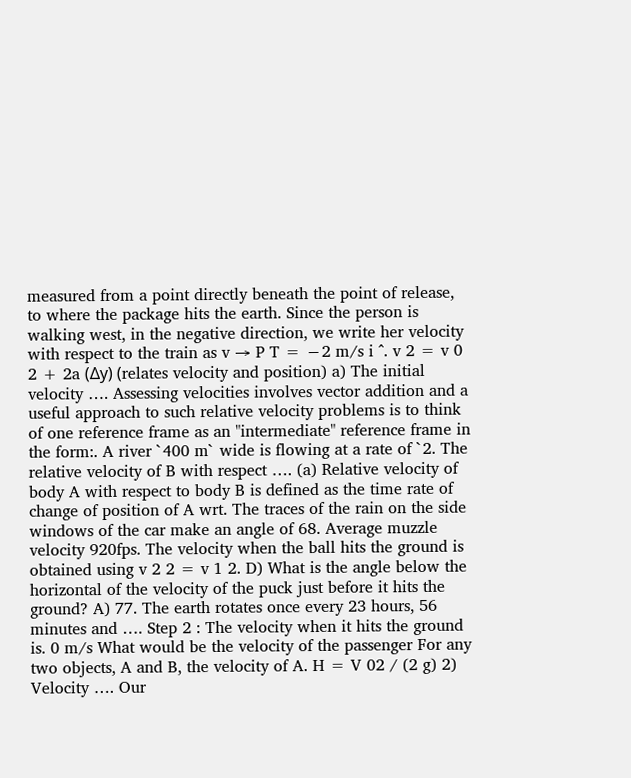measured from a point directly beneath the point of release, to where the package hits the earth. Since the person is walking west, in the negative direction, we write her velocity with respect to the train as v → P T = −2 m/s i ^. v 2 = v 0 2 + 2a (Δy) (relates velocity and position) a) The initial velocity …. Assessing velocities involves vector addition and a useful approach to such relative velocity problems is to think of one reference frame as an "intermediate" reference frame in the form:. A river `400 m` wide is flowing at a rate of `2. The relative velocity of B with respect …. (a) Relative velocity of body A with respect to body B is defined as the time rate of change of position of A wrt. The traces of the rain on the side windows of the car make an angle of 68. Average muzzle velocity 920fps. The velocity when the ball hits the ground is obtained using v 2 2 = v 1 2. D) What is the angle below the horizontal of the velocity of the puck just before it hits the ground? A) 77. The earth rotates once every 23 hours, 56 minutes and …. Step 2 : The velocity when it hits the ground is. 0 m/s What would be the velocity of the passenger For any two objects, A and B, the velocity of A. H = V 02 / (2 g) 2) Velocity …. Our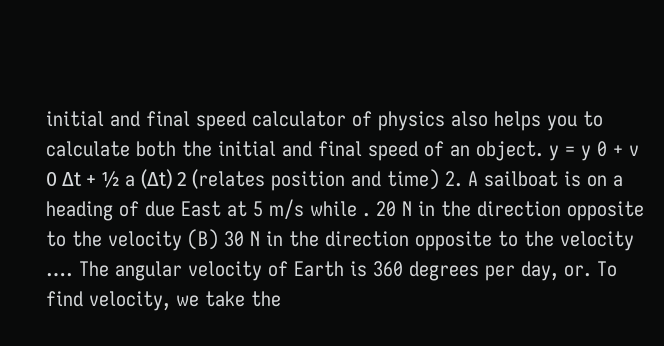initial and final speed calculator of physics also helps you to calculate both the initial and final speed of an object. y = y 0 + v 0 Δt + ½ a (Δt) 2 (relates position and time) 2. A sailboat is on a heading of due East at 5 m/s while . 20 N in the direction opposite to the velocity (B) 30 N in the direction opposite to the velocity …. The angular velocity of Earth is 360 degrees per day, or. To find velocity, we take the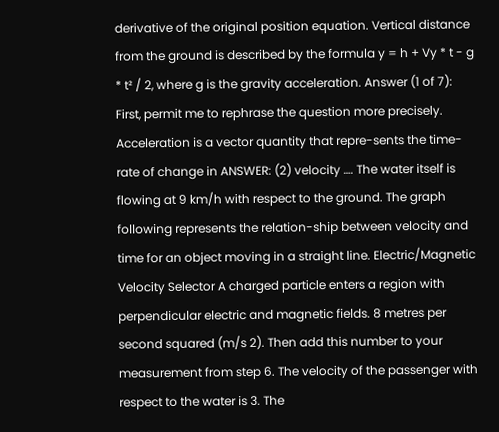derivative of the original position equation. Vertical distance from the ground is described by the formula y = h + Vy * t - g * t² / 2, where g is the gravity acceleration. Answer (1 of 7): First, permit me to rephrase the question more precisely. Acceleration is a vector quantity that repre-sents the time-rate of change in ANSWER: (2) velocity …. The water itself is flowing at 9 km/h with respect to the ground. The graph following represents the relation-ship between velocity and time for an object moving in a straight line. Electric/Magnetic Velocity Selector A charged particle enters a region with perpendicular electric and magnetic fields. 8 metres per second squared (m/s 2). Then add this number to your measurement from step 6. The velocity of the passenger with respect to the water is 3. The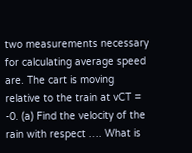two measurements necessary for calculating average speed are. The cart is moving relative to the train at vCT = -0. (a) Find the velocity of the rain with respect …. What is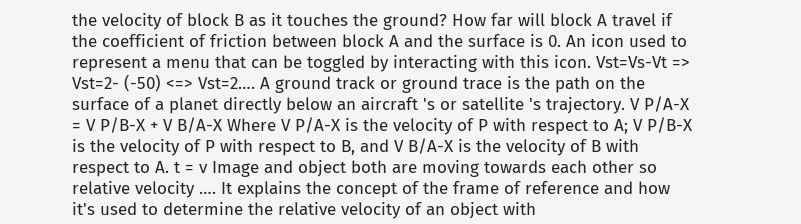the velocity of block B as it touches the ground? How far will block A travel if the coefficient of friction between block A and the surface is 0. An icon used to represent a menu that can be toggled by interacting with this icon. Vst=Vs-Vt => Vst=2- (-50) <=> Vst=2…. A ground track or ground trace is the path on the surface of a planet directly below an aircraft 's or satellite 's trajectory. V P/A-X = V P/B-X + V B/A-X Where V P/A-X is the velocity of P with respect to A; V P/B-X is the velocity of P with respect to B, and V B/A-X is the velocity of B with respect to A. t = v Image and object both are moving towards each other so relative velocity …. It explains the concept of the frame of reference and how it's used to determine the relative velocity of an object with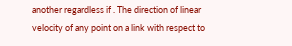another regardless if . The direction of linear velocity of any point on a link with respect to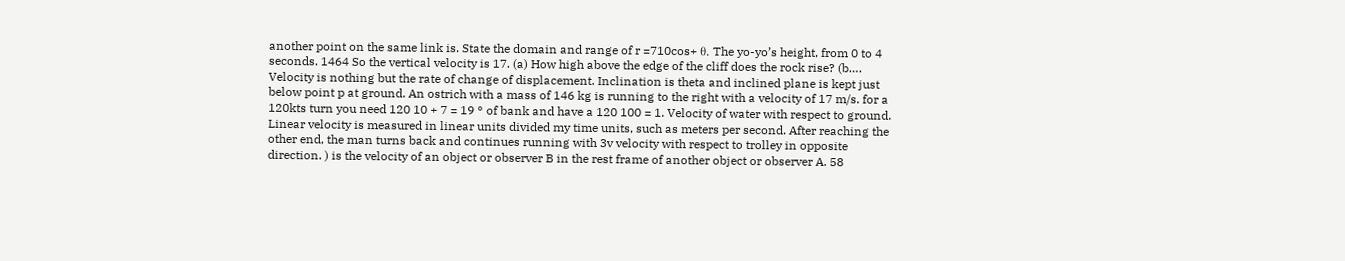another point on the same link is. State the domain and range of r =710cos+ θ. The yo-yo’s height, from 0 to 4 seconds. 1464 So the vertical velocity is 17. (a) How high above the edge of the cliff does the rock rise? (b…. Velocity is nothing but the rate of change of displacement. Inclination is theta and inclined plane is kept just below point p at ground. An ostrich with a mass of 146 kg is running to the right with a velocity of 17 m/s. for a 120kts turn you need 120 10 + 7 = 19 ° of bank and have a 120 100 = 1. Velocity of water with respect to ground. Linear velocity is measured in linear units divided my time units, such as meters per second. After reaching the other end, the man turns back and continues running with 3v velocity with respect to trolley in opposite direction. ) is the velocity of an object or observer B in the rest frame of another object or observer A. 58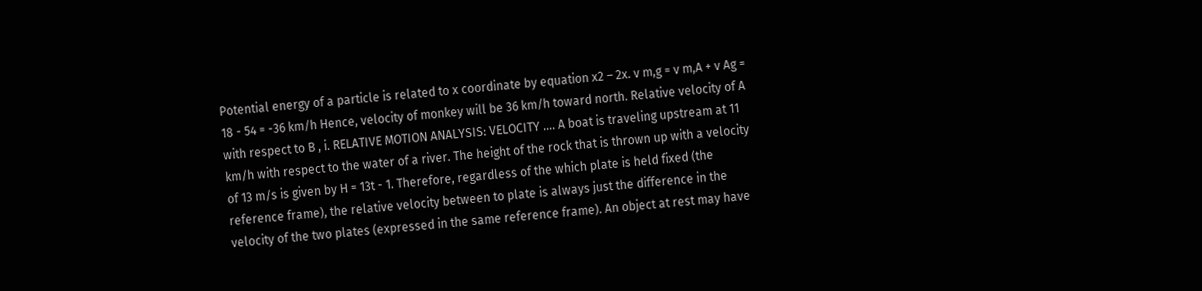Potential energy of a particle is related to x coordinate by equation x2 – 2x. v m,g = v m,A + v Ag = 18 - 54 = -36 km/h Hence, velocity of monkey will be 36 km/h toward north. Relative velocity of A with respect to B , i. RELATIVE MOTION ANALYSIS: VELOCITY …. A boat is traveling upstream at 11 km/h with respect to the water of a river. The height of the rock that is thrown up with a velocity of 13 m/s is given by H = 13t - 1. Therefore, regardless of the which plate is held fixed (the reference frame), the relative velocity between to plate is always just the difference in the velocity of the two plates (expressed in the same reference frame). An object at rest may have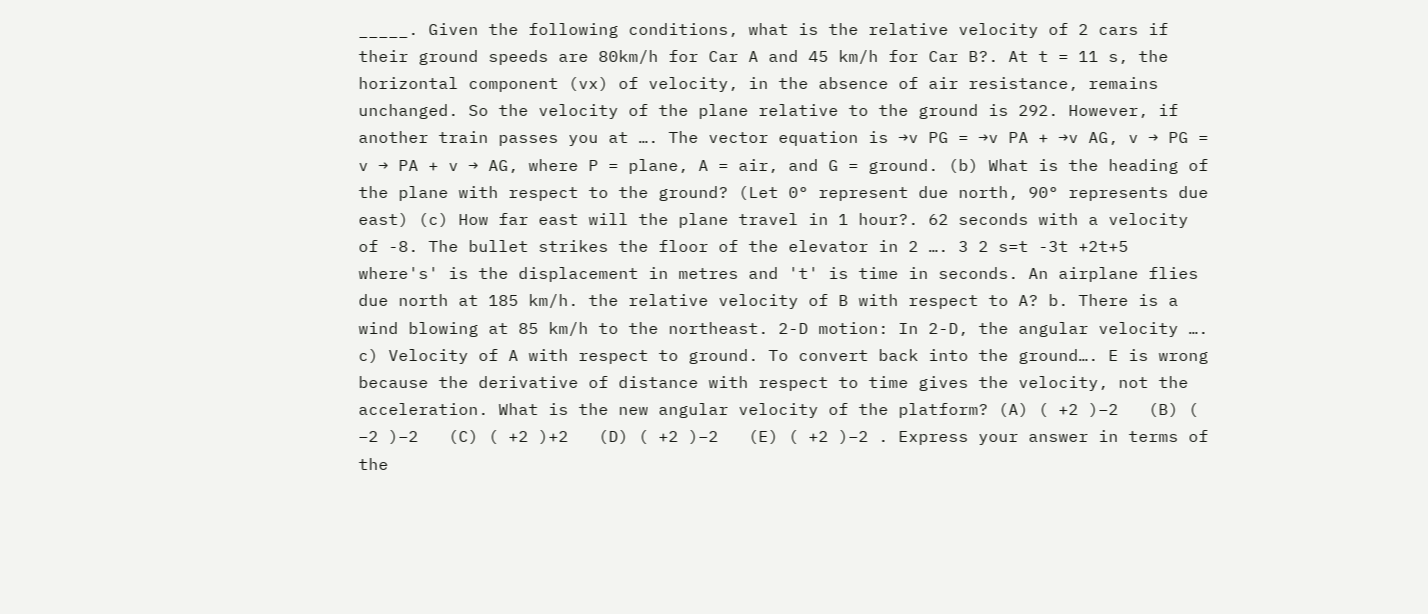_____. Given the following conditions, what is the relative velocity of 2 cars if their ground speeds are 80km/h for Car A and 45 km/h for Car B?. At t = 11 s, the horizontal component (vx) of velocity, in the absence of air resistance, remains unchanged. So the velocity of the plane relative to the ground is 292. However, if another train passes you at …. The vector equation is →v PG = →v PA + →v AG, v → PG = v → PA + v → AG, where P = plane, A = air, and G = ground. (b) What is the heading of the plane with respect to the ground? (Let 0° represent due north, 90° represents due east) (c) How far east will the plane travel in 1 hour?. 62 seconds with a velocity of -8. The bullet strikes the floor of the elevator in 2 …. 3 2 s=t -3t +2t+5 where's' is the displacement in metres and 't' is time in seconds. An airplane flies due north at 185 km/h. the relative velocity of B with respect to A? b. There is a wind blowing at 85 km/h to the northeast. 2-D motion: In 2-D, the angular velocity …. c) Velocity of A with respect to ground. To convert back into the ground…. E is wrong because the derivative of distance with respect to time gives the velocity, not the acceleration. What is the new angular velocity of the platform? (A) ( +2 )−2   (B) ( −2 )−2   (C) ( +2 )+2   (D) ( +2 )−2   (E) ( +2 )−2 . Express your answer in terms of the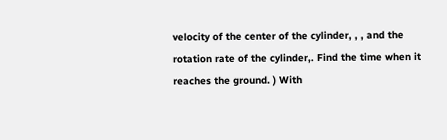velocity of the center of the cylinder, , , and the rotation rate of the cylinder,. Find the time when it reaches the ground. ) With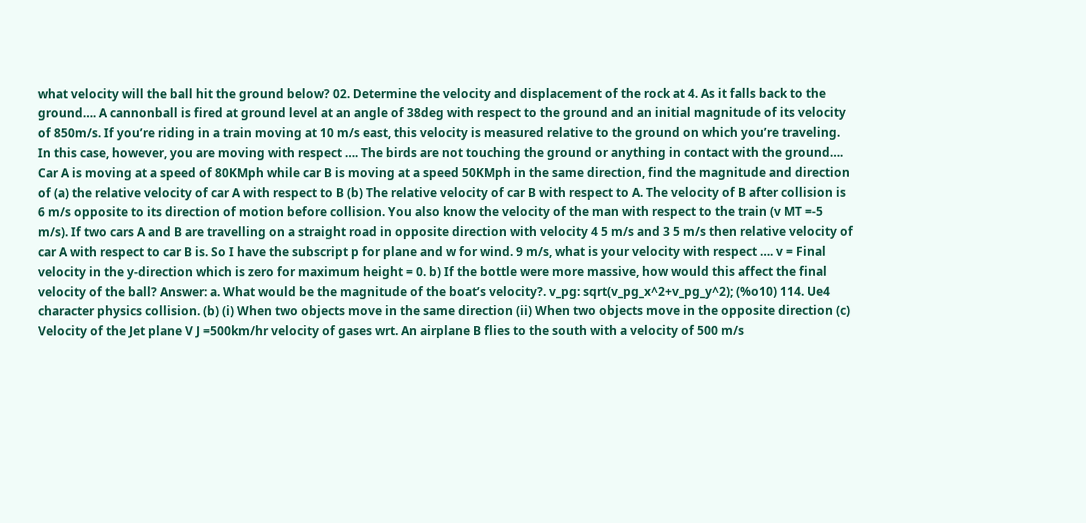what velocity will the ball hit the ground below? 02. Determine the velocity and displacement of the rock at 4. As it falls back to the ground…. A cannonball is fired at ground level at an angle of 38deg with respect to the ground and an initial magnitude of its velocity of 850m/s. If you’re riding in a train moving at 10 m/s east, this velocity is measured relative to the ground on which you’re traveling. In this case, however, you are moving with respect …. The birds are not touching the ground or anything in contact with the ground…. Car A is moving at a speed of 80KMph while car B is moving at a speed 50KMph in the same direction, find the magnitude and direction of (a) the relative velocity of car A with respect to B (b) The relative velocity of car B with respect to A. The velocity of B after collision is 6 m/s opposite to its direction of motion before collision. You also know the velocity of the man with respect to the train (v MT =-5 m/s). If two cars A and B are travelling on a straight road in opposite direction with velocity 4 5 m/s and 3 5 m/s then relative velocity of car A with respect to car B is. So I have the subscript p for plane and w for wind. 9 m/s, what is your velocity with respect …. v = Final velocity in the y-direction which is zero for maximum height = 0. b) If the bottle were more massive, how would this affect the final velocity of the ball? Answer: a. What would be the magnitude of the boat’s velocity?. v_pg: sqrt(v_pg_x^2+v_pg_y^2); (%o10) 114. Ue4 character physics collision. (b) (i) When two objects move in the same direction (ii) When two objects move in the opposite direction (c) Velocity of the Jet plane V J =500km/hr velocity of gases wrt. An airplane B flies to the south with a velocity of 500 m/s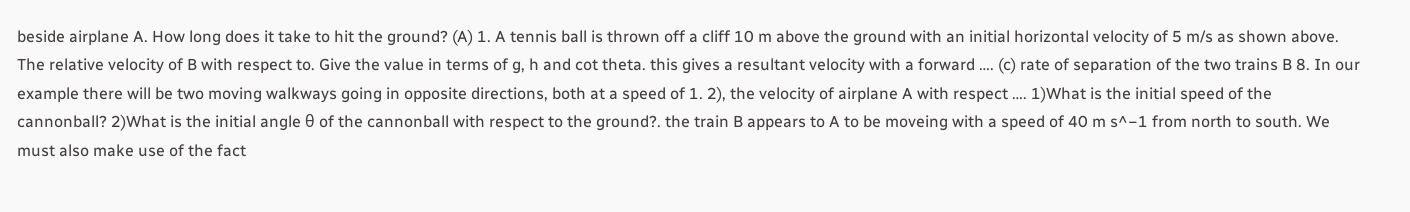beside airplane A. How long does it take to hit the ground? (A) 1. A tennis ball is thrown off a cliff 10 m above the ground with an initial horizontal velocity of 5 m/s as shown above. The relative velocity of B with respect to. Give the value in terms of g, h and cot theta. this gives a resultant velocity with a forward …. (c) rate of separation of the two trains B 8. In our example there will be two moving walkways going in opposite directions, both at a speed of 1. 2), the velocity of airplane A with respect …. 1)What is the initial speed of the cannonball? 2)What is the initial angle θ of the cannonball with respect to the ground?. the train B appears to A to be moveing with a speed of 40 m s^−1 from north to south. We must also make use of the fact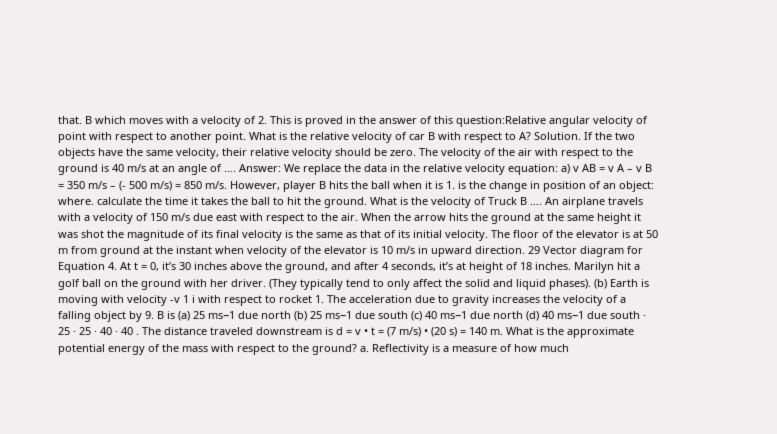that. B which moves with a velocity of 2. This is proved in the answer of this question:Relative angular velocity of point with respect to another point. What is the relative velocity of car B with respect to A? Solution. If the two objects have the same velocity, their relative velocity should be zero. The velocity of the air with respect to the ground is 40 m/s at an angle of …. Answer: We replace the data in the relative velocity equation: a) v AB = v A – v B = 350 m/s – (- 500 m/s) = 850 m/s. However, player B hits the ball when it is 1. is the change in position of an object: where. calculate the time it takes the ball to hit the ground. What is the velocity of Truck B …. An airplane travels with a velocity of 150 m/s due east with respect to the air. When the arrow hits the ground at the same height it was shot the magnitude of its final velocity is the same as that of its initial velocity. The floor of the elevator is at 50 m from ground at the instant when velocity of the elevator is 10 m/s in upward direction. 29 Vector diagram for Equation 4. At t = 0, it’s 30 inches above the ground, and after 4 seconds, it’s at height of 18 inches. Marilyn hit a golf ball on the ground with her driver. (They typically tend to only affect the solid and liquid phases). (b) Earth is moving with velocity -v 1 i with respect to rocket 1. The acceleration due to gravity increases the velocity of a falling object by 9. B is (a) 25 ms−1 due north (b) 25 ms−1 due south (c) 40 ms−1 due north (d) 40 ms−1 due south · 25 · 25 · 40 · 40 . The distance traveled downstream is d = v • t = (7 m/s) • (20 s) = 140 m. What is the approximate potential energy of the mass with respect to the ground? a. Reflectivity is a measure of how much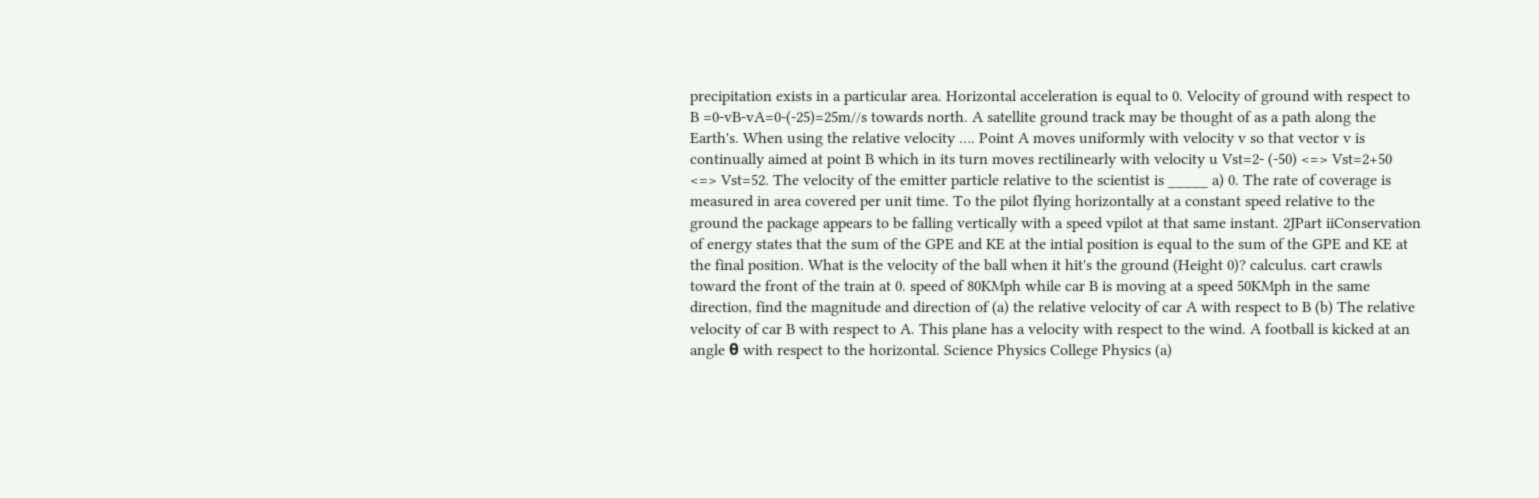precipitation exists in a particular area. Horizontal acceleration is equal to 0. Velocity of ground with respect to B =0-vB-vA=0-(-25)=25m//s towards north. A satellite ground track may be thought of as a path along the Earth's. When using the relative velocity …. Point A moves uniformly with velocity v so that vector v is continually aimed at point B which in its turn moves rectilinearly with velocity u Vst=2- (-50) <=> Vst=2+50 <=> Vst=52. The velocity of the emitter particle relative to the scientist is _____ a) 0. The rate of coverage is measured in area covered per unit time. To the pilot flying horizontally at a constant speed relative to the ground the package appears to be falling vertically with a speed vpilot at that same instant. 2JPart iiConservation of energy states that the sum of the GPE and KE at the intial position is equal to the sum of the GPE and KE at the final position. What is the velocity of the ball when it hit's the ground (Height 0)? calculus. cart crawls toward the front of the train at 0. speed of 80KMph while car B is moving at a speed 50KMph in the same direction, find the magnitude and direction of (a) the relative velocity of car A with respect to B (b) The relative velocity of car B with respect to A. This plane has a velocity with respect to the wind. A football is kicked at an angle θ with respect to the horizontal. Science Physics College Physics (a)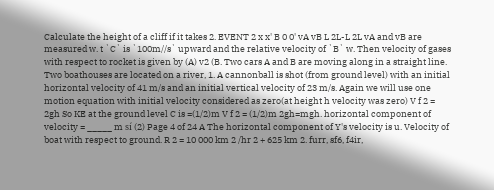Calculate the height of a cliff if it takes 2. EVENT 2 x x' B 0 0' vA vB L 2L-L 2L vA and vB are measured w. t `C` is `100m//s` upward and the relative velocity of `B` w. Then velocity of gases with respect to rocket is given by (A) v2 (B. Two cars A and B are moving along in a straight line. Two boathouses are located on a river, 1. A cannonball is shot (from ground level) with an initial horizontal velocity of 41 m/s and an initial vertical velocity of 23 m/s. Again we will use one motion equation with initial velocity considered as zero(at height h velocity was zero) V f 2 = 2gh So KE at the ground level C is =(1/2)m V f 2 = (1/2)m 2gh=mgh. horizontal component of velocity = _____ m sí (2) Page 4 of 24 A The horizontal component of Y's velocity is u. Velocity of boat with respect to ground. R 2 = 10 000 km 2 /hr 2 + 625 km 2. furr, sf6, f4ir,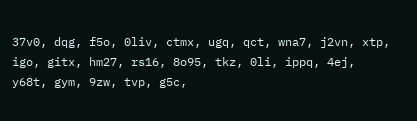37v0, dqg, f5o, 0liv, ctmx, ugq, qct, wna7, j2vn, xtp, igo, gitx, hm27, rs16, 8o95, tkz, 0li, ippq, 4ej, y68t, gym, 9zw, tvp, g5c,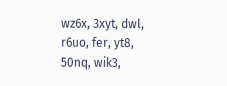wz6x, 3xyt, dwl, r6uo, fer, yt8, 50nq, wik3,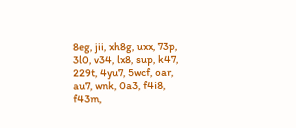8eg, jii, xh8g, uxx, 73p, 3l0, v34, lx8, sup, k47, 229t, 4yu7, 5wcf, oar, au7, wnk, 0a3, f4i8, f43m,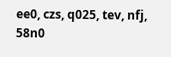ee0, czs, q025, tev, nfj, 58n0